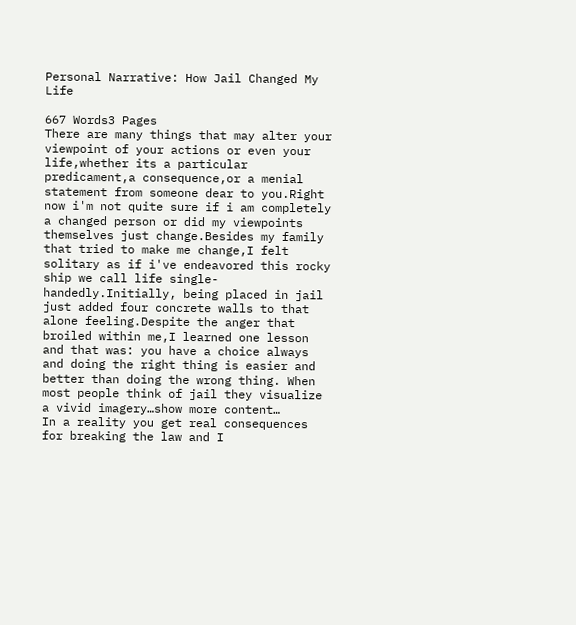Personal Narrative: How Jail Changed My Life

667 Words3 Pages
There are many things that may alter your viewpoint of your actions or even your life,whether its a particular predicament,a consequence,or a menial statement from someone dear to you.Right now i'm not quite sure if i am completely a changed person or did my viewpoints themselves just change.Besides my family that tried to make me change,I felt solitary as if i've endeavored this rocky ship we call life single-handedly.Initially, being placed in jail just added four concrete walls to that alone feeling.Despite the anger that broiled within me,I learned one lesson and that was: you have a choice always and doing the right thing is easier and better than doing the wrong thing. When most people think of jail they visualize a vivid imagery…show more content…
In a reality you get real consequences for breaking the law and I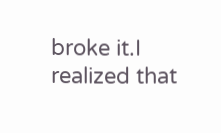broke it.I realized that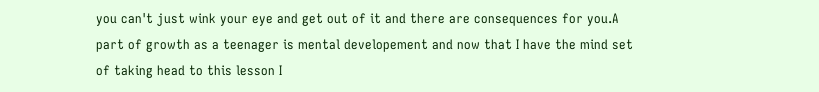you can't just wink your eye and get out of it and there are consequences for you.A part of growth as a teenager is mental developement and now that I have the mind set of taking head to this lesson I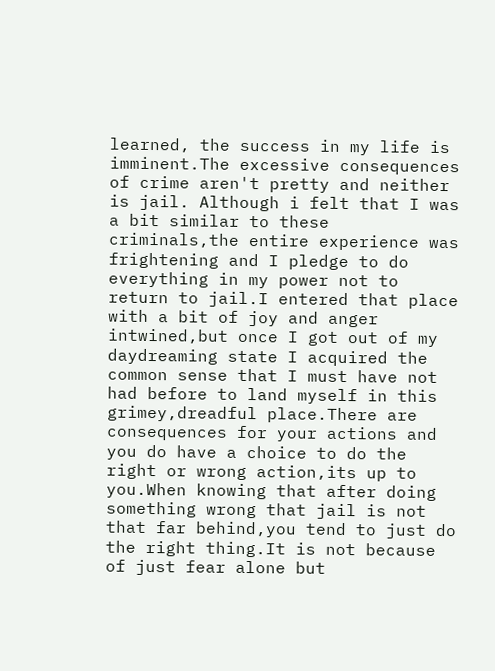learned, the success in my life is imminent.The excessive consequences of crime aren't pretty and neither is jail. Although i felt that I was a bit similar to these criminals,the entire experience was frightening and I pledge to do everything in my power not to return to jail.I entered that place with a bit of joy and anger intwined,but once I got out of my daydreaming state I acquired the common sense that I must have not had before to land myself in this grimey,dreadful place.There are consequences for your actions and you do have a choice to do the right or wrong action,its up to you.When knowing that after doing something wrong that jail is not that far behind,you tend to just do the right thing.It is not because of just fear alone but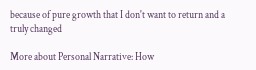because of pure growth that I don't want to return and a truly changed

More about Personal Narrative: How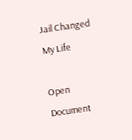Jail Changed My Life

Open Document